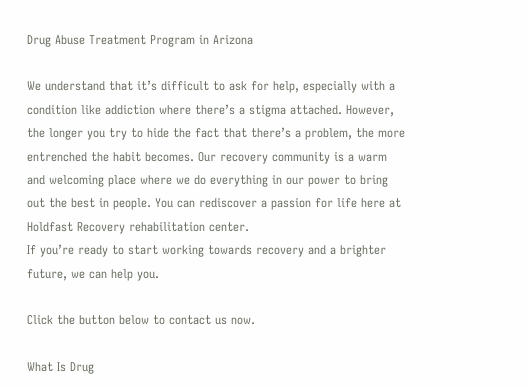Drug Abuse Treatment Program in Arizona

We understand that it’s difficult to ask for help, especially with a condition like addiction where there’s a stigma attached. However, the longer you try to hide the fact that there’s a problem, the more entrenched the habit becomes. Our recovery community is a warm and welcoming place where we do everything in our power to bring out the best in people. You can rediscover a passion for life here at Holdfast Recovery rehabilitation center.
If you’re ready to start working towards recovery and a brighter future, we can help you.

Click the button below to contact us now.

What Is Drug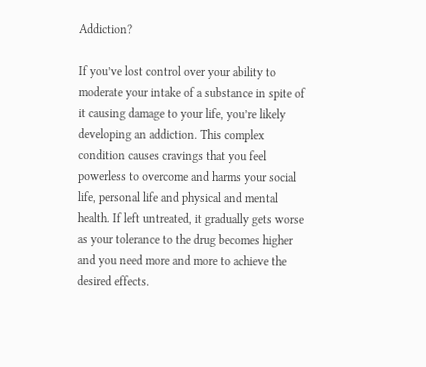Addiction?

If you’ve lost control over your ability to moderate your intake of a substance in spite of it causing damage to your life, you’re likely developing an addiction. This complex condition causes cravings that you feel powerless to overcome and harms your social life, personal life and physical and mental health. If left untreated, it gradually gets worse as your tolerance to the drug becomes higher and you need more and more to achieve the desired effects.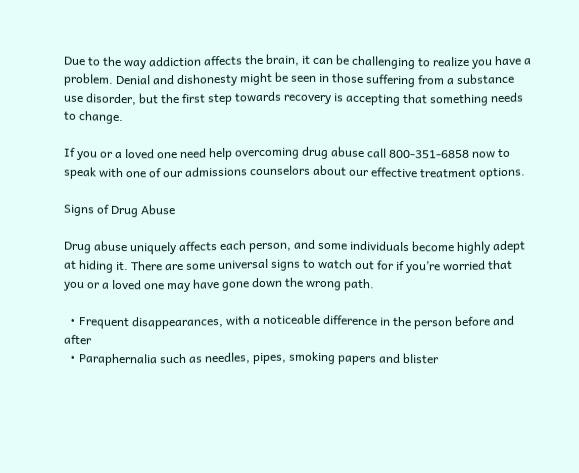Due to the way addiction affects the brain, it can be challenging to realize you have a problem. Denial and dishonesty might be seen in those suffering from a substance use disorder, but the first step towards recovery is accepting that something needs to change.

If you or a loved one need help overcoming drug abuse call 800-351-6858 now to speak with one of our admissions counselors about our effective treatment options.

Signs of Drug Abuse

Drug abuse uniquely affects each person, and some individuals become highly adept at hiding it. There are some universal signs to watch out for if you’re worried that you or a loved one may have gone down the wrong path.

  • Frequent disappearances, with a noticeable difference in the person before and after
  • Paraphernalia such as needles, pipes, smoking papers and blister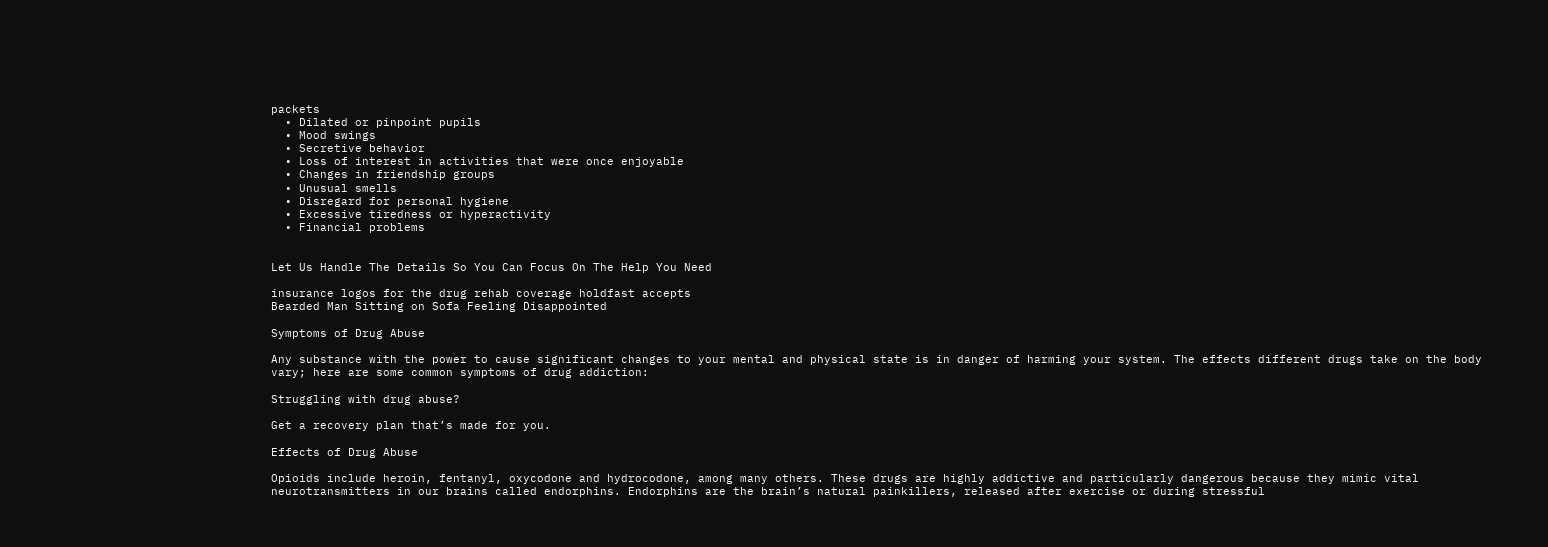packets
  • Dilated or pinpoint pupils
  • Mood swings
  • Secretive behavior
  • Loss of interest in activities that were once enjoyable
  • Changes in friendship groups
  • Unusual smells
  • Disregard for personal hygiene
  • Excessive tiredness or hyperactivity
  • Financial problems


Let Us Handle The Details So You Can Focus On The Help You Need

insurance logos for the drug rehab coverage holdfast accepts
Bearded Man Sitting on Sofa Feeling Disappointed

Symptoms of Drug Abuse

Any substance with the power to cause significant changes to your mental and physical state is in danger of harming your system. The effects different drugs take on the body vary; here are some common symptoms of drug addiction:

Struggling with drug abuse?

Get a recovery plan that’s made for you.

Effects of Drug Abuse

Opioids include heroin, fentanyl, oxycodone and hydrocodone, among many others. These drugs are highly addictive and particularly dangerous because they mimic vital neurotransmitters in our brains called endorphins. Endorphins are the brain’s natural painkillers, released after exercise or during stressful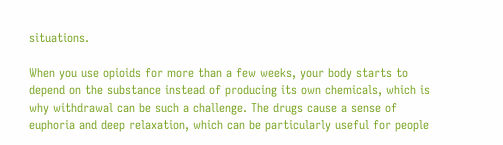situations.

When you use opioids for more than a few weeks, your body starts to depend on the substance instead of producing its own chemicals, which is why withdrawal can be such a challenge. The drugs cause a sense of euphoria and deep relaxation, which can be particularly useful for people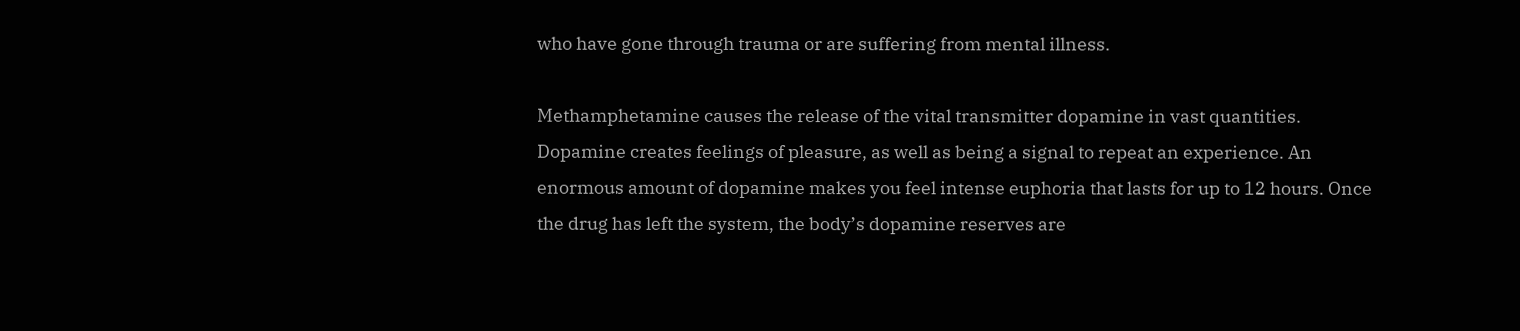who have gone through trauma or are suffering from mental illness.

Methamphetamine causes the release of the vital transmitter dopamine in vast quantities. Dopamine creates feelings of pleasure, as well as being a signal to repeat an experience. An enormous amount of dopamine makes you feel intense euphoria that lasts for up to 12 hours. Once the drug has left the system, the body’s dopamine reserves are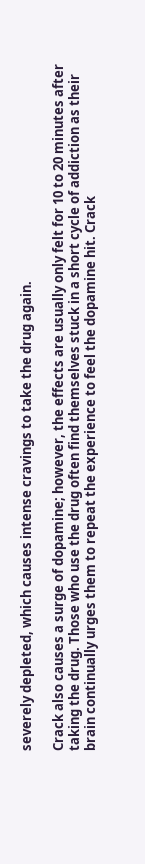severely depleted, which causes intense cravings to take the drug again.

Crack also causes a surge of dopamine; however, the effects are usually only felt for 10 to 20 minutes after taking the drug. Those who use the drug often find themselves stuck in a short cycle of addiction as their brain continually urges them to repeat the experience to feel the dopamine hit. Crack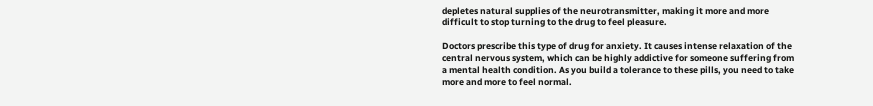depletes natural supplies of the neurotransmitter, making it more and more difficult to stop turning to the drug to feel pleasure.

Doctors prescribe this type of drug for anxiety. It causes intense relaxation of the central nervous system, which can be highly addictive for someone suffering from a mental health condition. As you build a tolerance to these pills, you need to take more and more to feel normal.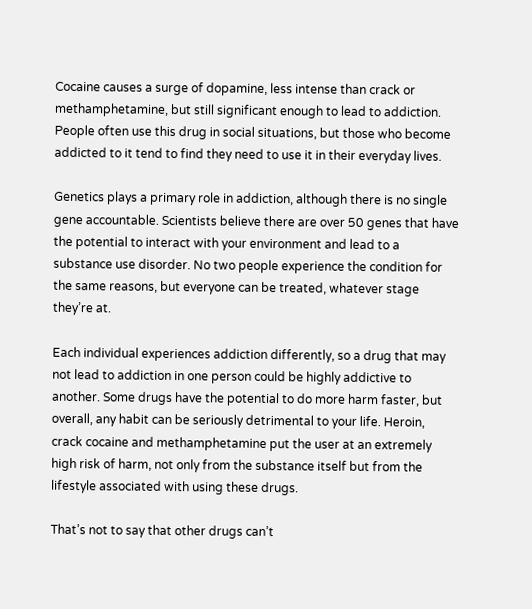Cocaine causes a surge of dopamine, less intense than crack or methamphetamine, but still significant enough to lead to addiction. People often use this drug in social situations, but those who become addicted to it tend to find they need to use it in their everyday lives.

Genetics plays a primary role in addiction, although there is no single gene accountable. Scientists believe there are over 50 genes that have the potential to interact with your environment and lead to a substance use disorder. No two people experience the condition for the same reasons, but everyone can be treated, whatever stage they’re at.

Each individual experiences addiction differently, so a drug that may not lead to addiction in one person could be highly addictive to another. Some drugs have the potential to do more harm faster, but overall, any habit can be seriously detrimental to your life. Heroin, crack cocaine and methamphetamine put the user at an extremely high risk of harm, not only from the substance itself but from the lifestyle associated with using these drugs.

That’s not to say that other drugs can’t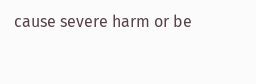cause severe harm or be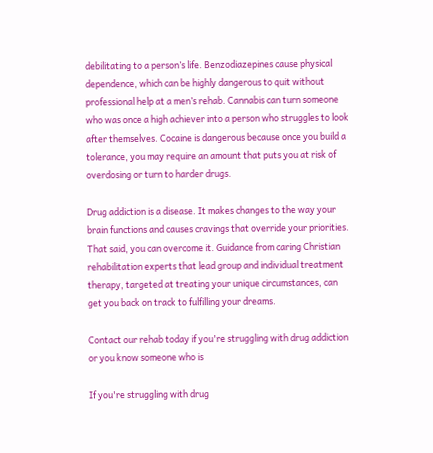debilitating to a person’s life. Benzodiazepines cause physical dependence, which can be highly dangerous to quit without professional help at a men’s rehab. Cannabis can turn someone who was once a high achiever into a person who struggles to look after themselves. Cocaine is dangerous because once you build a tolerance, you may require an amount that puts you at risk of overdosing or turn to harder drugs.

Drug addiction is a disease. It makes changes to the way your brain functions and causes cravings that override your priorities. That said, you can overcome it. Guidance from caring Christian rehabilitation experts that lead group and individual treatment therapy, targeted at treating your unique circumstances, can get you back on track to fulfilling your dreams.

Contact our rehab today if you're struggling with drug addiction or you know someone who is

If you're struggling with drug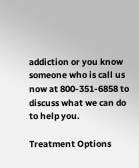addiction or you know someone who is call us now at 800-351-6858 to discuss what we can do to help you.

Treatment Options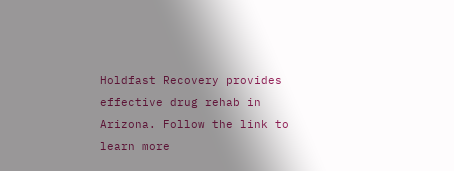Holdfast Recovery provides effective drug rehab in Arizona. Follow the link to learn more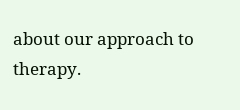about our approach to therapy.